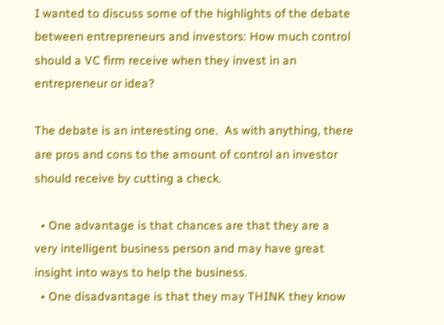I wanted to discuss some of the highlights of the debate between entrepreneurs and investors: How much control should a VC firm receive when they invest in an entrepreneur or idea?

The debate is an interesting one.  As with anything, there are pros and cons to the amount of control an investor should receive by cutting a check.

  • One advantage is that chances are that they are a very intelligent business person and may have great insight into ways to help the business.
  • One disadvantage is that they may THINK they know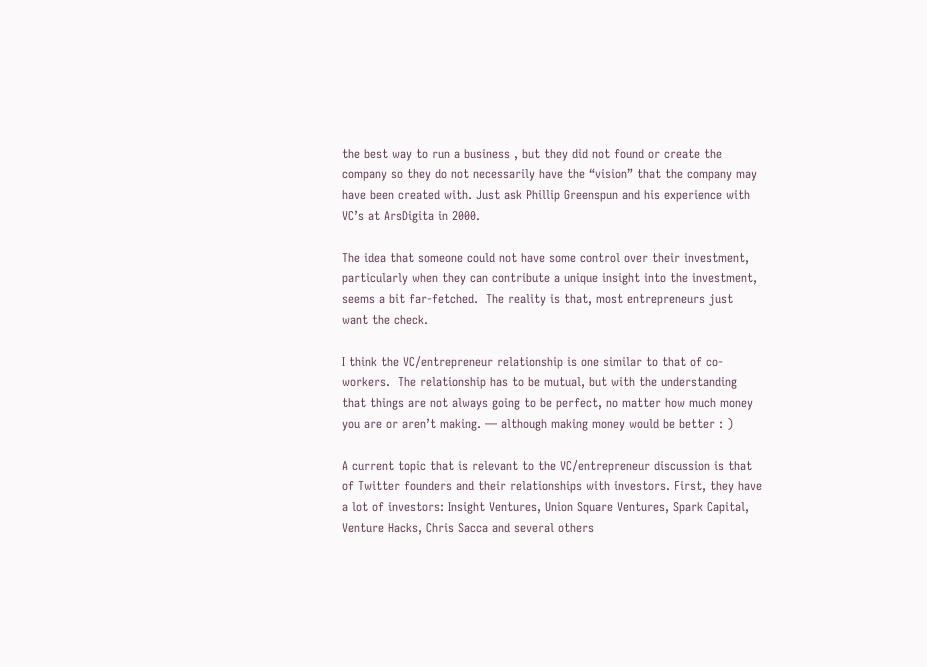the best way to run a business , but they did not found or create the company so they do not necessarily have the “vision” that the company may have been created with. Just ask Phillip Greenspun and his experience with VC’s at ArsDigita in 2000.

The idea that someone could not have some control over their investment, particularly when they can contribute a unique insight into the investment, seems a bit far-fetched.  The reality is that, most entrepreneurs just want the check.

I think the VC/entrepreneur relationship is one similar to that of co-workers.  The relationship has to be mutual, but with the understanding that things are not always going to be perfect, no matter how much money you are or aren’t making. — although making money would be better : )

A current topic that is relevant to the VC/entrepreneur discussion is that of Twitter founders and their relationships with investors. First, they have a lot of investors: Insight Ventures, Union Square Ventures, Spark Capital, Venture Hacks, Chris Sacca and several others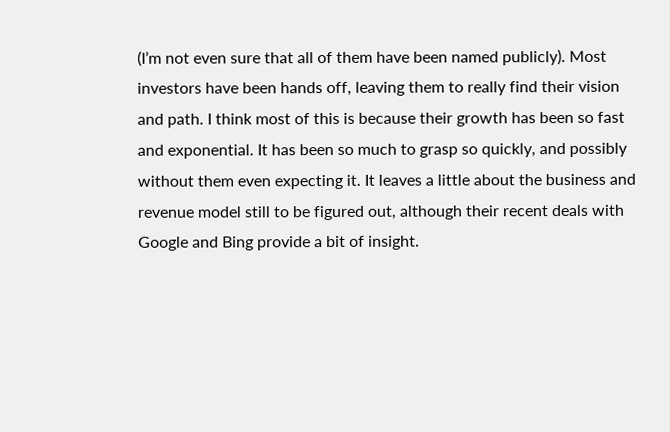(I’m not even sure that all of them have been named publicly). Most investors have been hands off, leaving them to really find their vision and path. I think most of this is because their growth has been so fast and exponential. It has been so much to grasp so quickly, and possibly without them even expecting it. It leaves a little about the business and revenue model still to be figured out, although their recent deals with Google and Bing provide a bit of insight.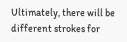Ultimately, there will be different strokes for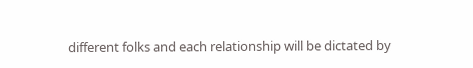different folks and each relationship will be dictated by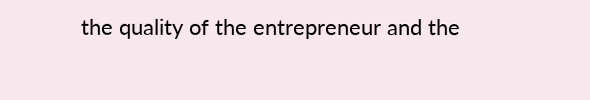the quality of the entrepreneur and the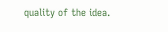quality of the idea.